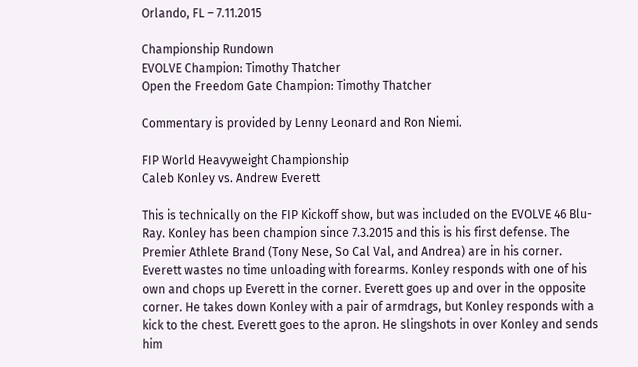Orlando, FL – 7.11.2015

Championship Rundown
EVOLVE Champion: Timothy Thatcher
Open the Freedom Gate Champion: Timothy Thatcher

Commentary is provided by Lenny Leonard and Ron Niemi.

FIP World Heavyweight Championship
Caleb Konley vs. Andrew Everett

This is technically on the FIP Kickoff show, but was included on the EVOLVE 46 Blu-Ray. Konley has been champion since 7.3.2015 and this is his first defense. The Premier Athlete Brand (Tony Nese, So Cal Val, and Andrea) are in his corner. Everett wastes no time unloading with forearms. Konley responds with one of his own and chops up Everett in the corner. Everett goes up and over in the opposite corner. He takes down Konley with a pair of armdrags, but Konley responds with a kick to the chest. Everett goes to the apron. He slingshots in over Konley and sends him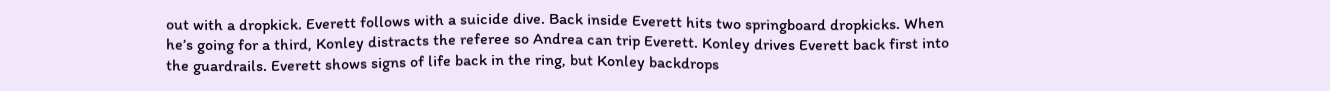out with a dropkick. Everett follows with a suicide dive. Back inside Everett hits two springboard dropkicks. When he’s going for a third, Konley distracts the referee so Andrea can trip Everett. Konley drives Everett back first into the guardrails. Everett shows signs of life back in the ring, but Konley backdrops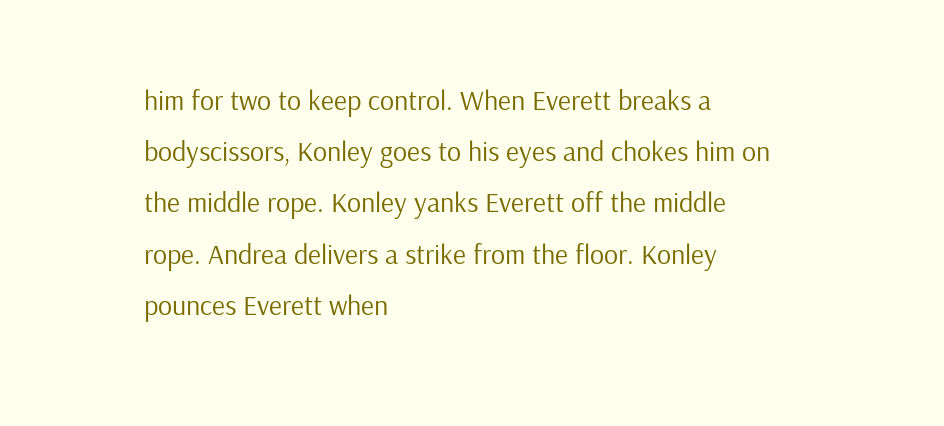him for two to keep control. When Everett breaks a bodyscissors, Konley goes to his eyes and chokes him on the middle rope. Konley yanks Everett off the middle rope. Andrea delivers a strike from the floor. Konley pounces Everett when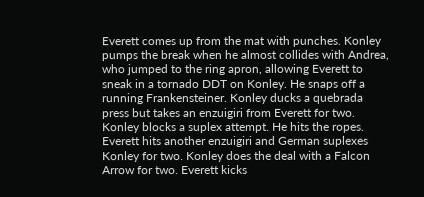Everett comes up from the mat with punches. Konley pumps the break when he almost collides with Andrea, who jumped to the ring apron, allowing Everett to sneak in a tornado DDT on Konley. He snaps off a running Frankensteiner. Konley ducks a quebrada press but takes an enzuigiri from Everett for two. Konley blocks a suplex attempt. He hits the ropes. Everett hits another enzuigiri and German suplexes Konley for two. Konley does the deal with a Falcon Arrow for two. Everett kicks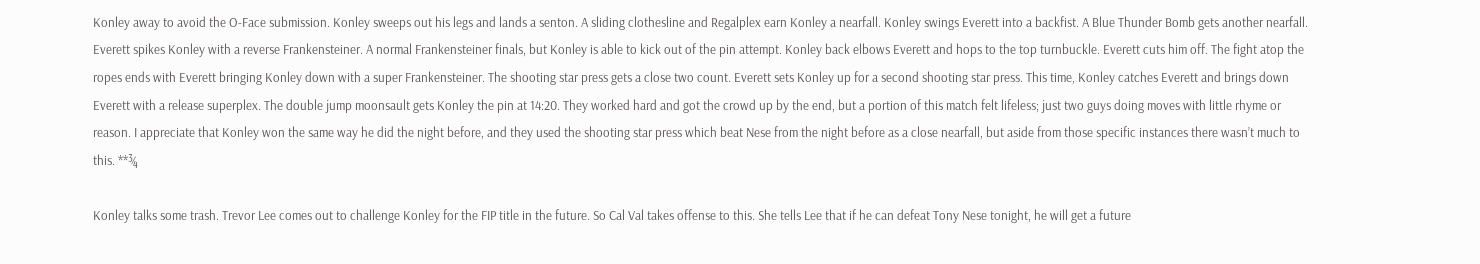Konley away to avoid the O-Face submission. Konley sweeps out his legs and lands a senton. A sliding clothesline and Regalplex earn Konley a nearfall. Konley swings Everett into a backfist. A Blue Thunder Bomb gets another nearfall. Everett spikes Konley with a reverse Frankensteiner. A normal Frankensteiner finals, but Konley is able to kick out of the pin attempt. Konley back elbows Everett and hops to the top turnbuckle. Everett cuts him off. The fight atop the ropes ends with Everett bringing Konley down with a super Frankensteiner. The shooting star press gets a close two count. Everett sets Konley up for a second shooting star press. This time, Konley catches Everett and brings down Everett with a release superplex. The double jump moonsault gets Konley the pin at 14:20. They worked hard and got the crowd up by the end, but a portion of this match felt lifeless; just two guys doing moves with little rhyme or reason. I appreciate that Konley won the same way he did the night before, and they used the shooting star press which beat Nese from the night before as a close nearfall, but aside from those specific instances there wasn’t much to this. **¾

Konley talks some trash. Trevor Lee comes out to challenge Konley for the FIP title in the future. So Cal Val takes offense to this. She tells Lee that if he can defeat Tony Nese tonight, he will get a future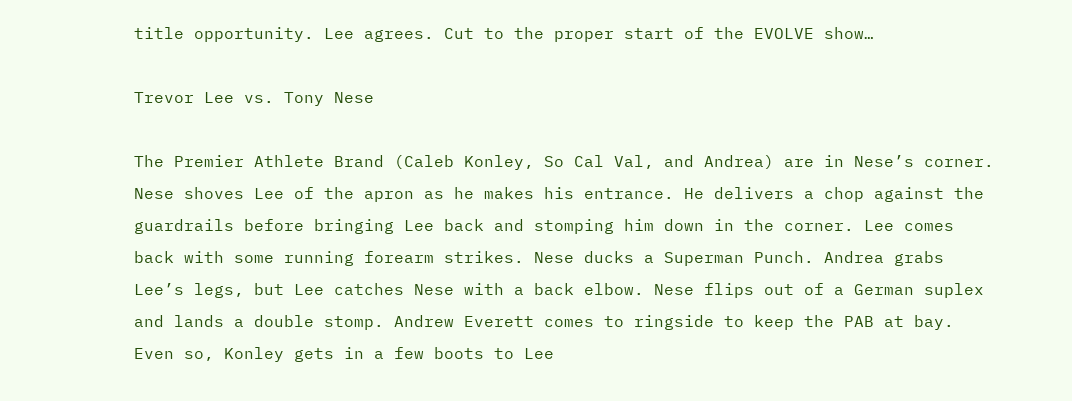title opportunity. Lee agrees. Cut to the proper start of the EVOLVE show…

Trevor Lee vs. Tony Nese

The Premier Athlete Brand (Caleb Konley, So Cal Val, and Andrea) are in Nese’s corner. Nese shoves Lee of the apron as he makes his entrance. He delivers a chop against the guardrails before bringing Lee back and stomping him down in the corner. Lee comes back with some running forearm strikes. Nese ducks a Superman Punch. Andrea grabs Lee’s legs, but Lee catches Nese with a back elbow. Nese flips out of a German suplex and lands a double stomp. Andrew Everett comes to ringside to keep the PAB at bay. Even so, Konley gets in a few boots to Lee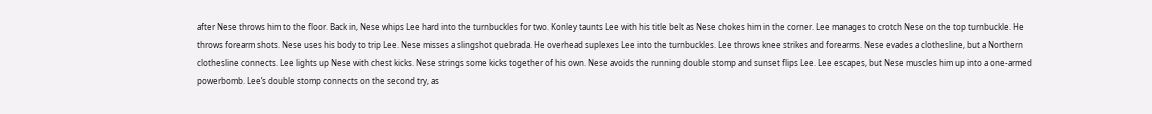after Nese throws him to the floor. Back in, Nese whips Lee hard into the turnbuckles for two. Konley taunts Lee with his title belt as Nese chokes him in the corner. Lee manages to crotch Nese on the top turnbuckle. He throws forearm shots. Nese uses his body to trip Lee. Nese misses a slingshot quebrada. He overhead suplexes Lee into the turnbuckles. Lee throws knee strikes and forearms. Nese evades a clothesline, but a Northern clothesline connects. Lee lights up Nese with chest kicks. Nese strings some kicks together of his own. Nese avoids the running double stomp and sunset flips Lee. Lee escapes, but Nese muscles him up into a one-armed powerbomb. Lee’s double stomp connects on the second try, as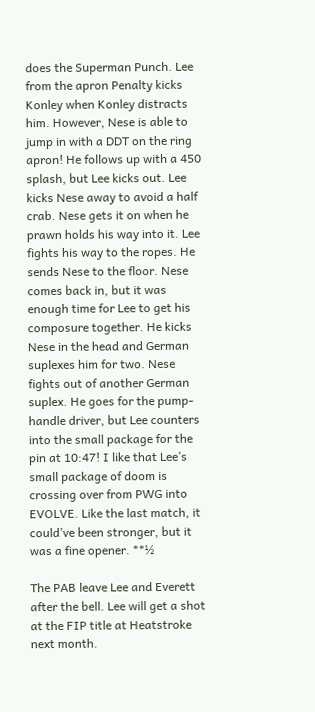does the Superman Punch. Lee from the apron Penalty kicks Konley when Konley distracts him. However, Nese is able to jump in with a DDT on the ring apron! He follows up with a 450 splash, but Lee kicks out. Lee kicks Nese away to avoid a half crab. Nese gets it on when he prawn holds his way into it. Lee fights his way to the ropes. He sends Nese to the floor. Nese comes back in, but it was enough time for Lee to get his composure together. He kicks Nese in the head and German suplexes him for two. Nese fights out of another German suplex. He goes for the pump-handle driver, but Lee counters into the small package for the pin at 10:47! I like that Lee’s small package of doom is crossing over from PWG into EVOLVE. Like the last match, it could’ve been stronger, but it was a fine opener. **½

The PAB leave Lee and Everett after the bell. Lee will get a shot at the FIP title at Heatstroke next month.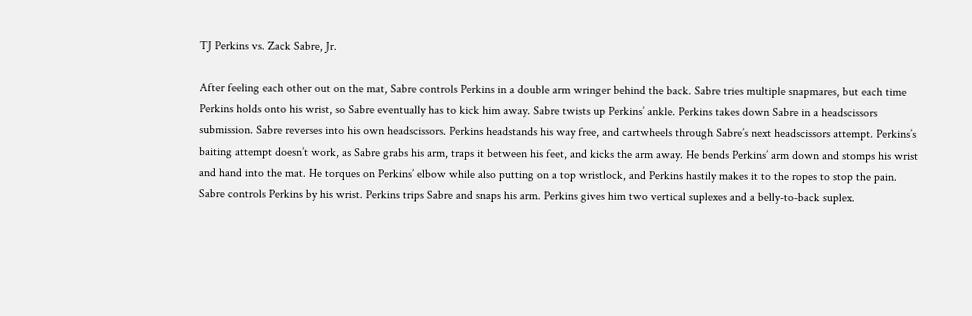TJ Perkins vs. Zack Sabre, Jr.

After feeling each other out on the mat, Sabre controls Perkins in a double arm wringer behind the back. Sabre tries multiple snapmares, but each time Perkins holds onto his wrist, so Sabre eventually has to kick him away. Sabre twists up Perkins’ ankle. Perkins takes down Sabre in a headscissors submission. Sabre reverses into his own headscissors. Perkins headstands his way free, and cartwheels through Sabre’s next headscissors attempt. Perkins’s baiting attempt doesn’t work, as Sabre grabs his arm, traps it between his feet, and kicks the arm away. He bends Perkins’ arm down and stomps his wrist and hand into the mat. He torques on Perkins’ elbow while also putting on a top wristlock, and Perkins hastily makes it to the ropes to stop the pain. Sabre controls Perkins by his wrist. Perkins trips Sabre and snaps his arm. Perkins gives him two vertical suplexes and a belly-to-back suplex.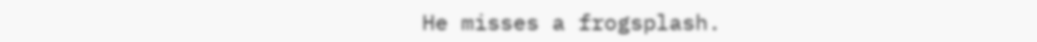He misses a frogsplash.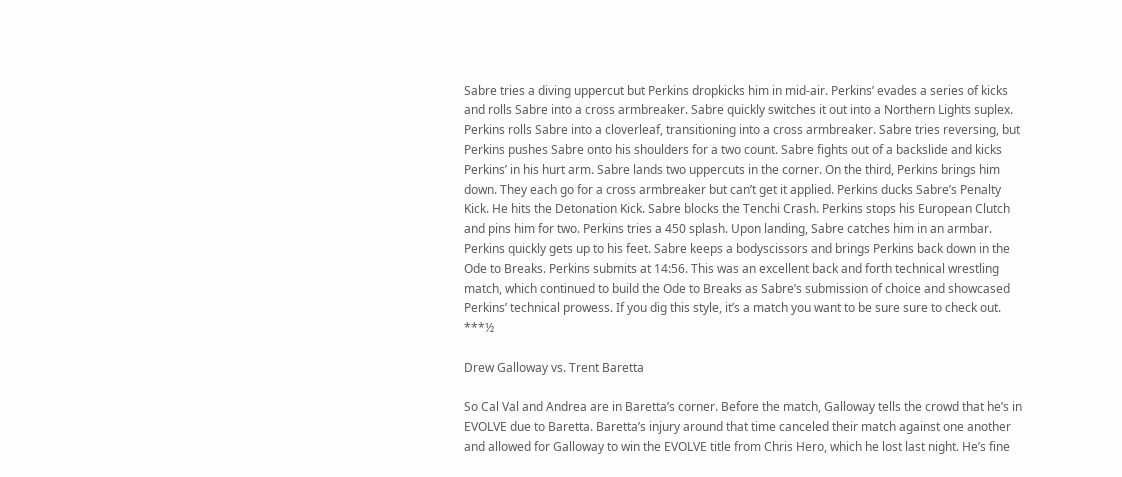Sabre tries a diving uppercut but Perkins dropkicks him in mid-air. Perkins’ evades a series of kicks and rolls Sabre into a cross armbreaker. Sabre quickly switches it out into a Northern Lights suplex. Perkins rolls Sabre into a cloverleaf, transitioning into a cross armbreaker. Sabre tries reversing, but Perkins pushes Sabre onto his shoulders for a two count. Sabre fights out of a backslide and kicks Perkins’ in his hurt arm. Sabre lands two uppercuts in the corner. On the third, Perkins brings him down. They each go for a cross armbreaker but can’t get it applied. Perkins ducks Sabre’s Penalty Kick. He hits the Detonation Kick. Sabre blocks the Tenchi Crash. Perkins stops his European Clutch and pins him for two. Perkins tries a 450 splash. Upon landing, Sabre catches him in an armbar. Perkins quickly gets up to his feet. Sabre keeps a bodyscissors and brings Perkins back down in the Ode to Breaks. Perkins submits at 14:56. This was an excellent back and forth technical wrestling match, which continued to build the Ode to Breaks as Sabre’s submission of choice and showcased Perkins’ technical prowess. If you dig this style, it’s a match you want to be sure sure to check out. ***½

Drew Galloway vs. Trent Baretta

So Cal Val and Andrea are in Baretta’s corner. Before the match, Galloway tells the crowd that he’s in EVOLVE due to Baretta. Baretta’s injury around that time canceled their match against one another and allowed for Galloway to win the EVOLVE title from Chris Hero, which he lost last night. He’s fine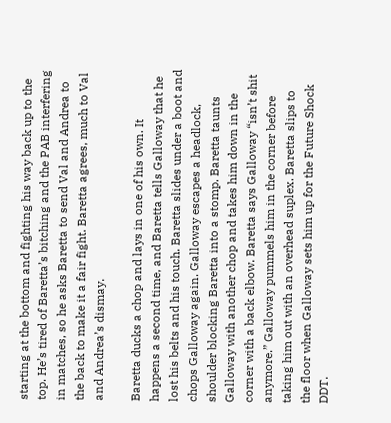starting at the bottom and fighting his way back up to the top. He’s tired of Baretta’s bitching and the PAB interfering in matches, so he asks Baretta to send Val and Andrea to the back to make it a fair fight. Baretta agrees, much to Val and Andrea’s dismay.

Baretta ducks a chop and lays in one of his own. It happens a second time, and Baretta tells Galloway that he lost his belts and his touch. Baretta slides under a boot and chops Galloway again. Galloway escapes a headlock, shoulder blocking Baretta into a stomp. Baretta taunts Galloway with another chop and takes him down in the corner with a back elbow. Baretta says Galloway “isn’t shit anymore.” Galloway pummels him in the corner before taking him out with an overhead suplex. Baretta slips to the floor when Galloway sets him up for the Future Shock DDT.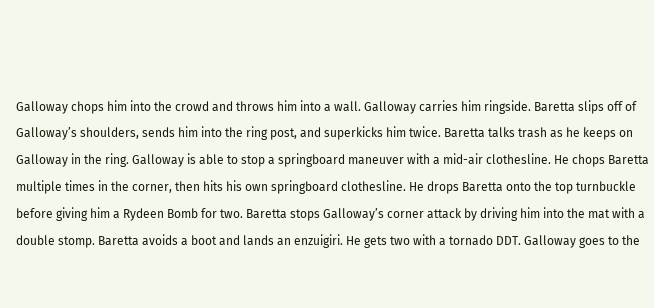Galloway chops him into the crowd and throws him into a wall. Galloway carries him ringside. Baretta slips off of Galloway’s shoulders, sends him into the ring post, and superkicks him twice. Baretta talks trash as he keeps on Galloway in the ring. Galloway is able to stop a springboard maneuver with a mid-air clothesline. He chops Baretta multiple times in the corner, then hits his own springboard clothesline. He drops Baretta onto the top turnbuckle before giving him a Rydeen Bomb for two. Baretta stops Galloway’s corner attack by driving him into the mat with a double stomp. Baretta avoids a boot and lands an enzuigiri. He gets two with a tornado DDT. Galloway goes to the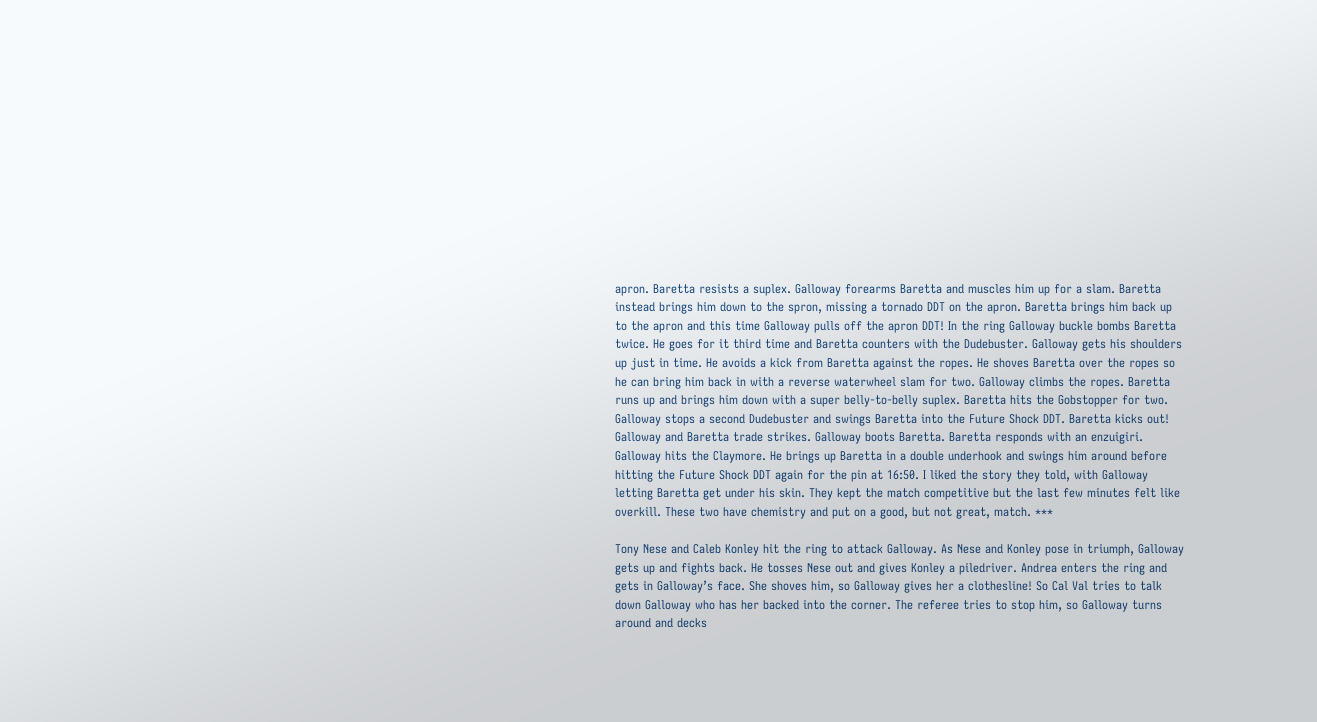apron. Baretta resists a suplex. Galloway forearms Baretta and muscles him up for a slam. Baretta instead brings him down to the spron, missing a tornado DDT on the apron. Baretta brings him back up to the apron and this time Galloway pulls off the apron DDT! In the ring Galloway buckle bombs Baretta twice. He goes for it third time and Baretta counters with the Dudebuster. Galloway gets his shoulders up just in time. He avoids a kick from Baretta against the ropes. He shoves Baretta over the ropes so he can bring him back in with a reverse waterwheel slam for two. Galloway climbs the ropes. Baretta runs up and brings him down with a super belly-to-belly suplex. Baretta hits the Gobstopper for two. Galloway stops a second Dudebuster and swings Baretta into the Future Shock DDT. Baretta kicks out! Galloway and Baretta trade strikes. Galloway boots Baretta. Baretta responds with an enzuigiri. Galloway hits the Claymore. He brings up Baretta in a double underhook and swings him around before hitting the Future Shock DDT again for the pin at 16:50. I liked the story they told, with Galloway letting Baretta get under his skin. They kept the match competitive but the last few minutes felt like overkill. These two have chemistry and put on a good, but not great, match. ***

Tony Nese and Caleb Konley hit the ring to attack Galloway. As Nese and Konley pose in triumph, Galloway gets up and fights back. He tosses Nese out and gives Konley a piledriver. Andrea enters the ring and gets in Galloway’s face. She shoves him, so Galloway gives her a clothesline! So Cal Val tries to talk down Galloway who has her backed into the corner. The referee tries to stop him, so Galloway turns around and decks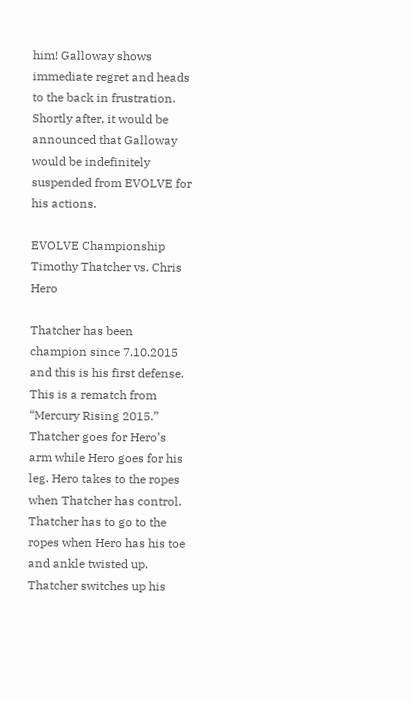him! Galloway shows immediate regret and heads to the back in frustration. Shortly after, it would be announced that Galloway would be indefinitely suspended from EVOLVE for his actions.

EVOLVE Championship
Timothy Thatcher vs. Chris Hero

Thatcher has been champion since 7.10.2015 and this is his first defense. This is a rematch from “Mercury Rising 2015.” Thatcher goes for Hero’s arm while Hero goes for his leg. Hero takes to the ropes when Thatcher has control. Thatcher has to go to the ropes when Hero has his toe and ankle twisted up. Thatcher switches up his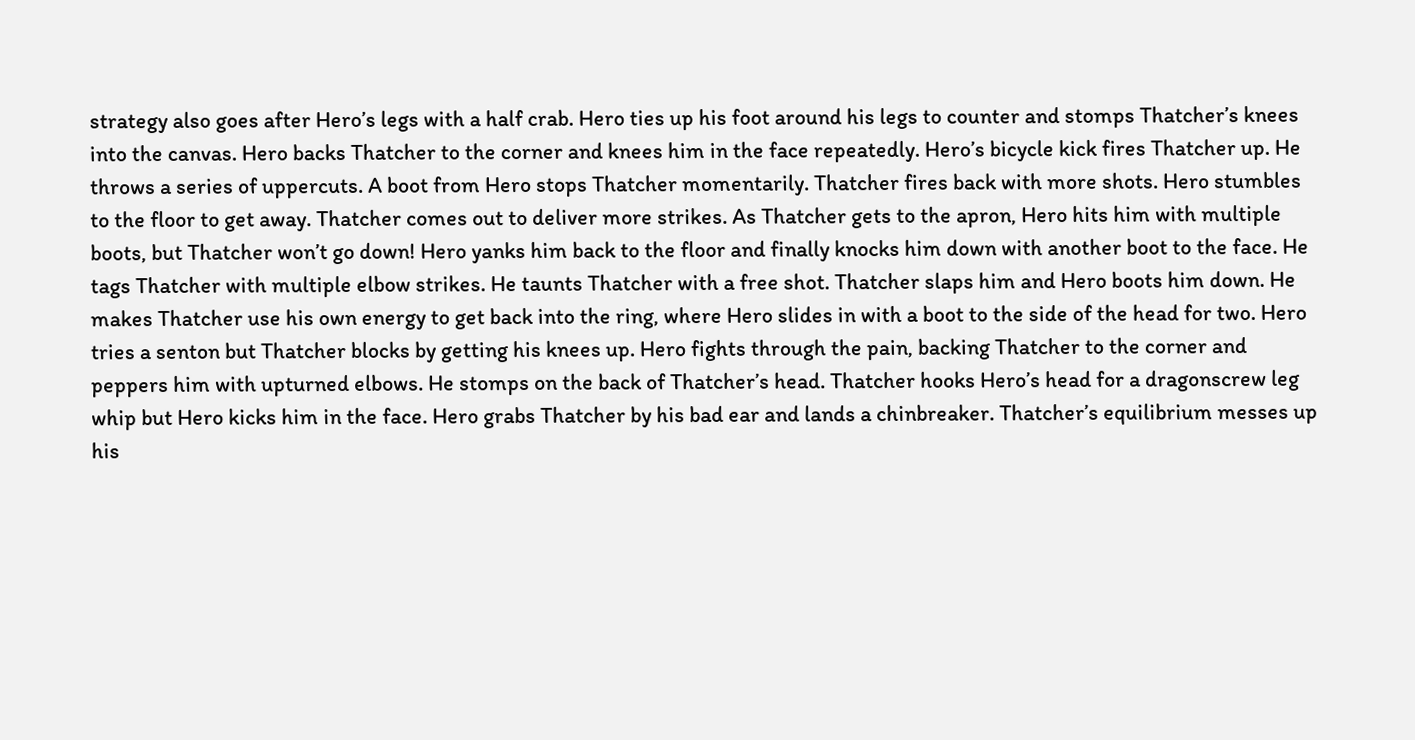strategy also goes after Hero’s legs with a half crab. Hero ties up his foot around his legs to counter and stomps Thatcher’s knees into the canvas. Hero backs Thatcher to the corner and knees him in the face repeatedly. Hero’s bicycle kick fires Thatcher up. He throws a series of uppercuts. A boot from Hero stops Thatcher momentarily. Thatcher fires back with more shots. Hero stumbles to the floor to get away. Thatcher comes out to deliver more strikes. As Thatcher gets to the apron, Hero hits him with multiple boots, but Thatcher won’t go down! Hero yanks him back to the floor and finally knocks him down with another boot to the face. He tags Thatcher with multiple elbow strikes. He taunts Thatcher with a free shot. Thatcher slaps him and Hero boots him down. He makes Thatcher use his own energy to get back into the ring, where Hero slides in with a boot to the side of the head for two. Hero tries a senton but Thatcher blocks by getting his knees up. Hero fights through the pain, backing Thatcher to the corner and peppers him with upturned elbows. He stomps on the back of Thatcher’s head. Thatcher hooks Hero’s head for a dragonscrew leg whip but Hero kicks him in the face. Hero grabs Thatcher by his bad ear and lands a chinbreaker. Thatcher’s equilibrium messes up his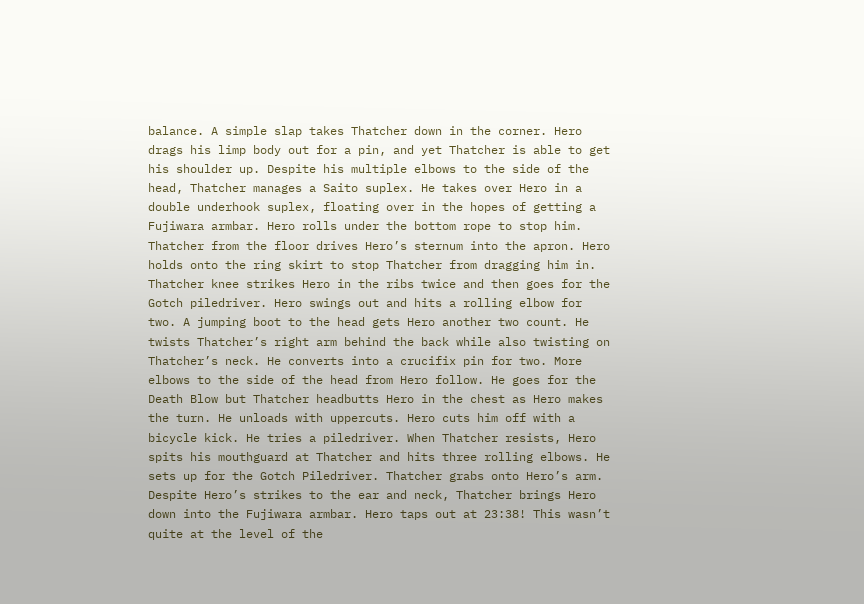balance. A simple slap takes Thatcher down in the corner. Hero drags his limp body out for a pin, and yet Thatcher is able to get his shoulder up. Despite his multiple elbows to the side of the head, Thatcher manages a Saito suplex. He takes over Hero in a double underhook suplex, floating over in the hopes of getting a Fujiwara armbar. Hero rolls under the bottom rope to stop him. Thatcher from the floor drives Hero’s sternum into the apron. Hero holds onto the ring skirt to stop Thatcher from dragging him in. Thatcher knee strikes Hero in the ribs twice and then goes for the Gotch piledriver. Hero swings out and hits a rolling elbow for two. A jumping boot to the head gets Hero another two count. He twists Thatcher’s right arm behind the back while also twisting on Thatcher’s neck. He converts into a crucifix pin for two. More elbows to the side of the head from Hero follow. He goes for the Death Blow but Thatcher headbutts Hero in the chest as Hero makes the turn. He unloads with uppercuts. Hero cuts him off with a bicycle kick. He tries a piledriver. When Thatcher resists, Hero spits his mouthguard at Thatcher and hits three rolling elbows. He sets up for the Gotch Piledriver. Thatcher grabs onto Hero’s arm. Despite Hero’s strikes to the ear and neck, Thatcher brings Hero down into the Fujiwara armbar. Hero taps out at 23:38! This wasn’t quite at the level of the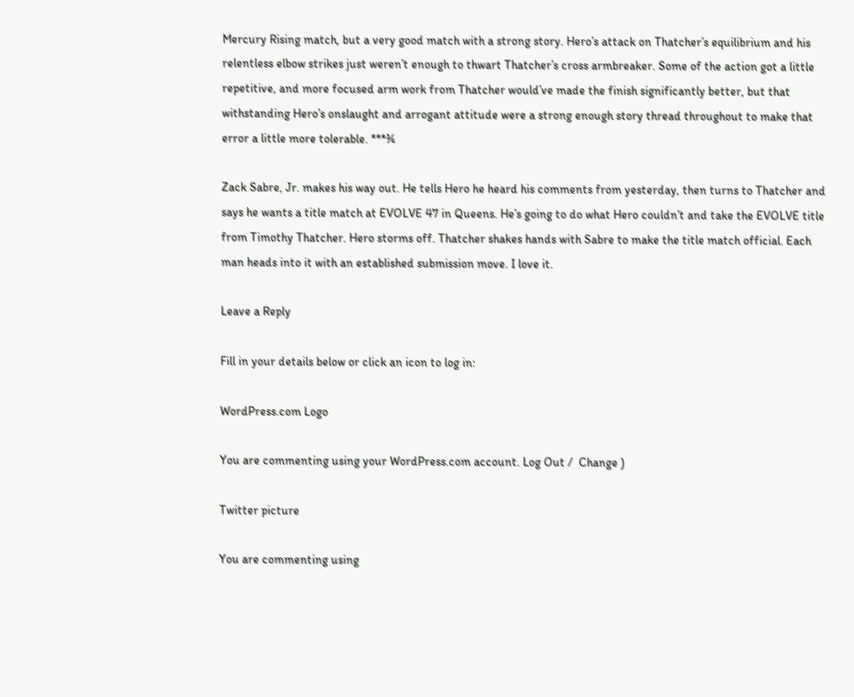Mercury Rising match, but a very good match with a strong story. Hero’s attack on Thatcher’s equilibrium and his relentless elbow strikes just weren’t enough to thwart Thatcher’s cross armbreaker. Some of the action got a little repetitive, and more focused arm work from Thatcher would’ve made the finish significantly better, but that withstanding Hero’s onslaught and arrogant attitude were a strong enough story thread throughout to make that error a little more tolerable. ***¾

Zack Sabre, Jr. makes his way out. He tells Hero he heard his comments from yesterday, then turns to Thatcher and says he wants a title match at EVOLVE 47 in Queens. He’s going to do what Hero couldn’t and take the EVOLVE title from Timothy Thatcher. Hero storms off. Thatcher shakes hands with Sabre to make the title match official. Each man heads into it with an established submission move. I love it.

Leave a Reply

Fill in your details below or click an icon to log in:

WordPress.com Logo

You are commenting using your WordPress.com account. Log Out /  Change )

Twitter picture

You are commenting using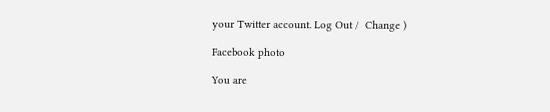your Twitter account. Log Out /  Change )

Facebook photo

You are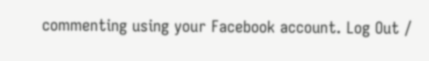commenting using your Facebook account. Log Out /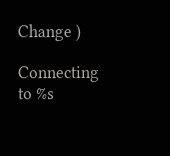Change )

Connecting to %s